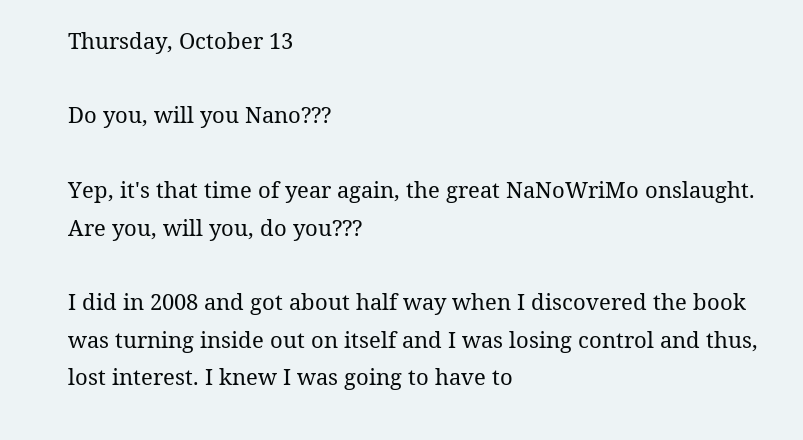Thursday, October 13

Do you, will you Nano???

Yep, it's that time of year again, the great NaNoWriMo onslaught. Are you, will you, do you???

I did in 2008 and got about half way when I discovered the book was turning inside out on itself and I was losing control and thus, lost interest. I knew I was going to have to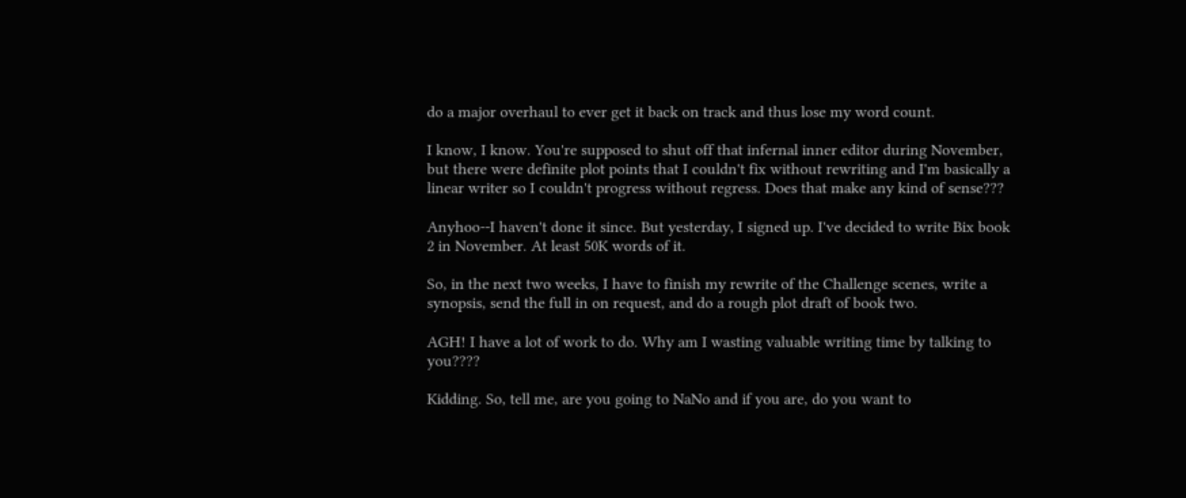do a major overhaul to ever get it back on track and thus lose my word count.

I know, I know. You're supposed to shut off that infernal inner editor during November, but there were definite plot points that I couldn't fix without rewriting and I'm basically a linear writer so I couldn't progress without regress. Does that make any kind of sense???

Anyhoo--I haven't done it since. But yesterday, I signed up. I've decided to write Bix book 2 in November. At least 50K words of it.

So, in the next two weeks, I have to finish my rewrite of the Challenge scenes, write a synopsis, send the full in on request, and do a rough plot draft of book two.

AGH! I have a lot of work to do. Why am I wasting valuable writing time by talking to you????

Kidding. So, tell me, are you going to NaNo and if you are, do you want to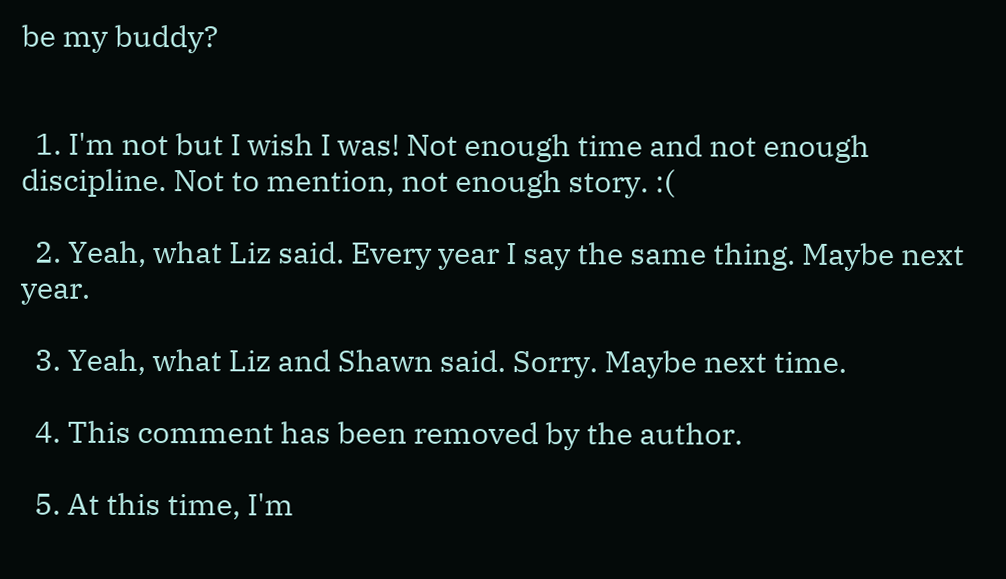be my buddy?


  1. I'm not but I wish I was! Not enough time and not enough discipline. Not to mention, not enough story. :(

  2. Yeah, what Liz said. Every year I say the same thing. Maybe next year.

  3. Yeah, what Liz and Shawn said. Sorry. Maybe next time.

  4. This comment has been removed by the author.

  5. At this time, I'm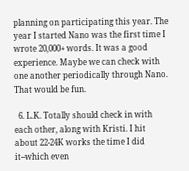planning on participating this year. The year I started Nano was the first time I wrote 20,000+ words. It was a good experience. Maybe we can check with one another periodically through Nano. That would be fun.

  6. L.K. Totally should check in with each other, along with Kristi. I hit about 22-24K works the time I did it--which even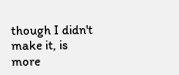though I didn't make it, is more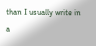than I usually write in a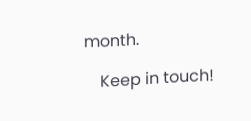month.

    Keep in touch!